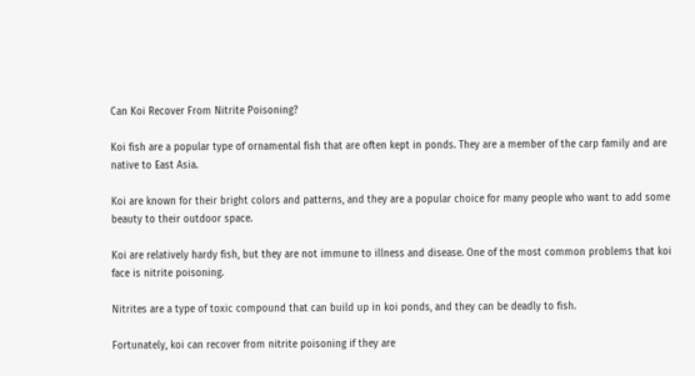Can Koi Recover From Nitrite Poisoning?

Koi fish are a popular type of ornamental fish that are often kept in ponds. They are a member of the carp family and are native to East Asia.

Koi are known for their bright colors and patterns, and they are a popular choice for many people who want to add some beauty to their outdoor space.

Koi are relatively hardy fish, but they are not immune to illness and disease. One of the most common problems that koi face is nitrite poisoning.

Nitrites are a type of toxic compound that can build up in koi ponds, and they can be deadly to fish.

Fortunately, koi can recover from nitrite poisoning if they are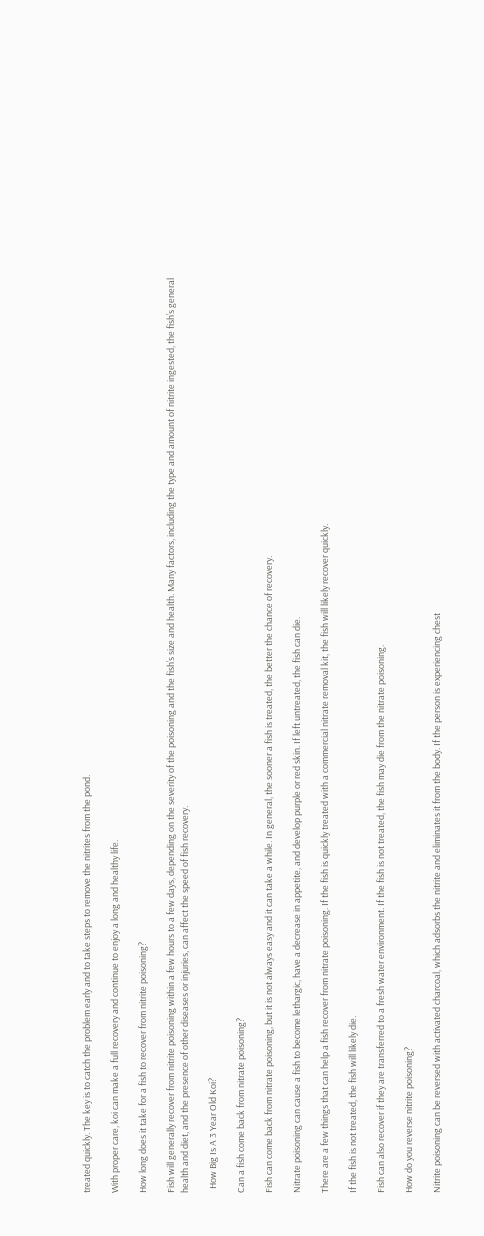treated quickly. The key is to catch the problem early and to take steps to remove the nitrites from the pond.

With proper care, koi can make a full recovery and continue to enjoy a long and healthy life.

How long does it take for a fish to recover from nitrite poisoning?

Fish will generally recover from nitrite poisoning within a few hours to a few days, depending on the severity of the poisoning and the fish’s size and health. Many factors, including the type and amount of nitrite ingested, the fish’s general health and diet, and the presence of other diseases or injuries, can affect the speed of fish recovery.

  How Big Is A 3 Year Old Koi?

Can a fish come back from nitrate poisoning?

Fish can come back from nitrate poisoning, but it is not always easy and it can take a while. In general, the sooner a fish is treated, the better the chance of recovery.

Nitrate poisoning can cause a fish to become lethargic, have a decrease in appetite, and develop purple or red skin. If left untreated, the fish can die.

There are a few things that can help a fish recover from nitrate poisoning. If the fish is quickly treated with a commercial nitrate removal kit, the fish will likely recover quickly.

If the fish is not treated, the fish will likely die.

Fish can also recover if they are transferred to a fresh water environment. If the fish is not treated, the fish may die from the nitrate poisoning.

How do you reverse nitrite poisoning?

Nitrite poisoning can be reversed with activated charcoal, which adsorbs the nitrite and eliminates it from the body. If the person is experiencing chest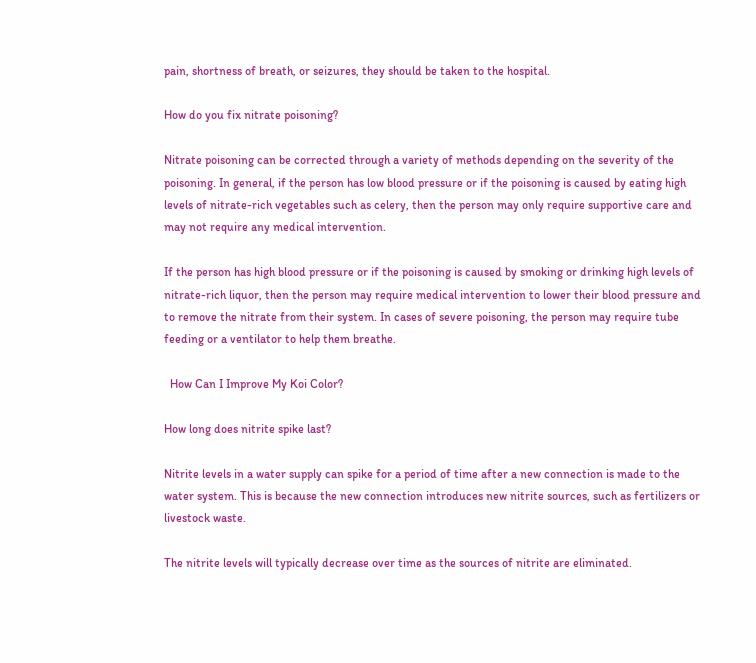pain, shortness of breath, or seizures, they should be taken to the hospital.

How do you fix nitrate poisoning?

Nitrate poisoning can be corrected through a variety of methods depending on the severity of the poisoning. In general, if the person has low blood pressure or if the poisoning is caused by eating high levels of nitrate-rich vegetables such as celery, then the person may only require supportive care and may not require any medical intervention.

If the person has high blood pressure or if the poisoning is caused by smoking or drinking high levels of nitrate-rich liquor, then the person may require medical intervention to lower their blood pressure and to remove the nitrate from their system. In cases of severe poisoning, the person may require tube feeding or a ventilator to help them breathe.

  How Can I Improve My Koi Color?

How long does nitrite spike last?

Nitrite levels in a water supply can spike for a period of time after a new connection is made to the water system. This is because the new connection introduces new nitrite sources, such as fertilizers or livestock waste.

The nitrite levels will typically decrease over time as the sources of nitrite are eliminated.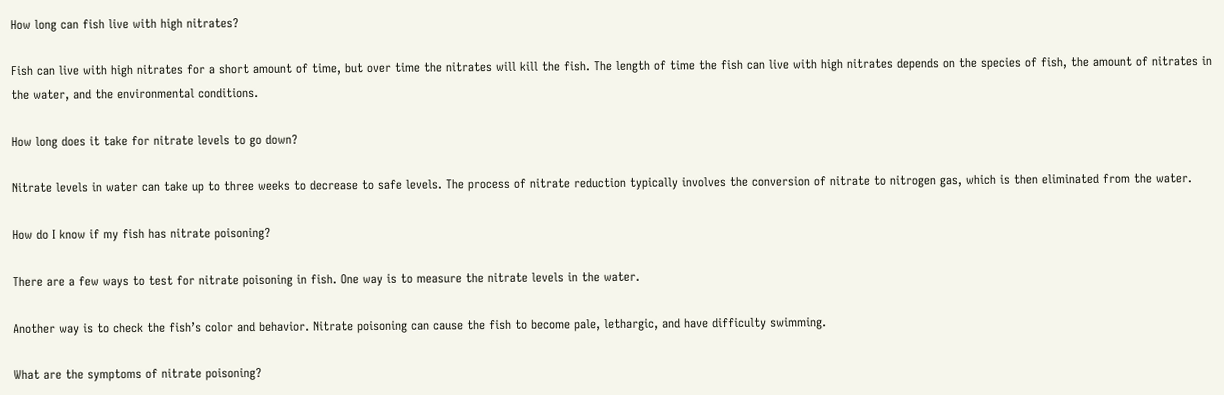How long can fish live with high nitrates?

Fish can live with high nitrates for a short amount of time, but over time the nitrates will kill the fish. The length of time the fish can live with high nitrates depends on the species of fish, the amount of nitrates in the water, and the environmental conditions.

How long does it take for nitrate levels to go down?

Nitrate levels in water can take up to three weeks to decrease to safe levels. The process of nitrate reduction typically involves the conversion of nitrate to nitrogen gas, which is then eliminated from the water.

How do I know if my fish has nitrate poisoning?

There are a few ways to test for nitrate poisoning in fish. One way is to measure the nitrate levels in the water.

Another way is to check the fish’s color and behavior. Nitrate poisoning can cause the fish to become pale, lethargic, and have difficulty swimming.

What are the symptoms of nitrate poisoning?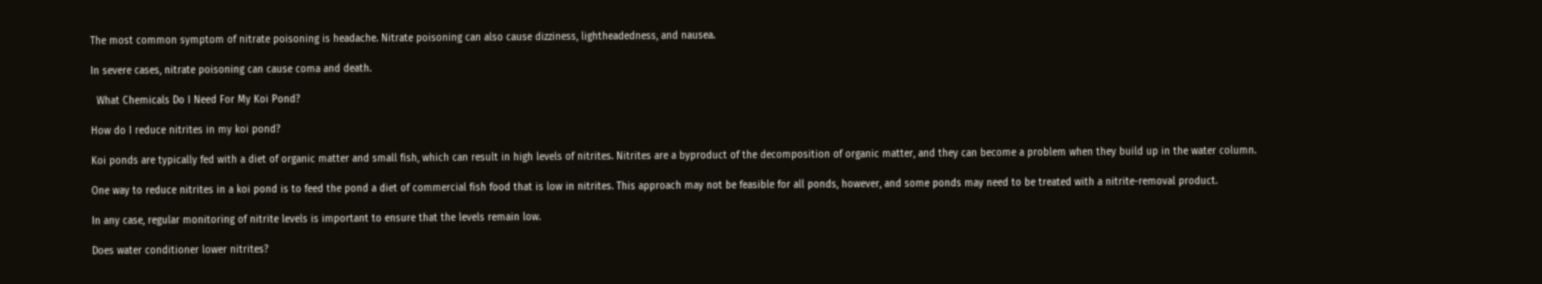The most common symptom of nitrate poisoning is headache. Nitrate poisoning can also cause dizziness, lightheadedness, and nausea.

In severe cases, nitrate poisoning can cause coma and death.

  What Chemicals Do I Need For My Koi Pond?

How do I reduce nitrites in my koi pond?

Koi ponds are typically fed with a diet of organic matter and small fish, which can result in high levels of nitrites. Nitrites are a byproduct of the decomposition of organic matter, and they can become a problem when they build up in the water column.

One way to reduce nitrites in a koi pond is to feed the pond a diet of commercial fish food that is low in nitrites. This approach may not be feasible for all ponds, however, and some ponds may need to be treated with a nitrite-removal product.

In any case, regular monitoring of nitrite levels is important to ensure that the levels remain low.

Does water conditioner lower nitrites?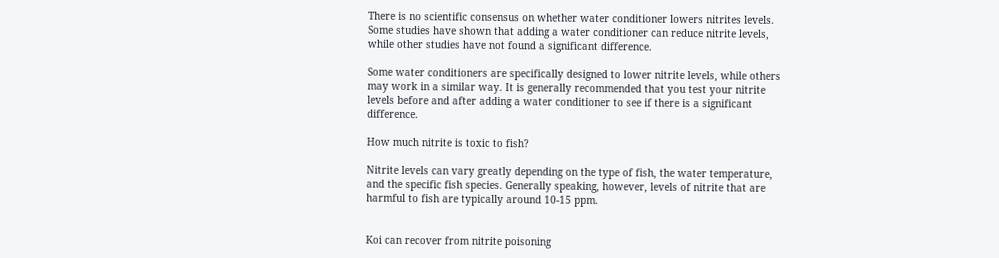There is no scientific consensus on whether water conditioner lowers nitrites levels. Some studies have shown that adding a water conditioner can reduce nitrite levels, while other studies have not found a significant difference.

Some water conditioners are specifically designed to lower nitrite levels, while others may work in a similar way. It is generally recommended that you test your nitrite levels before and after adding a water conditioner to see if there is a significant difference.

How much nitrite is toxic to fish?

Nitrite levels can vary greatly depending on the type of fish, the water temperature, and the specific fish species. Generally speaking, however, levels of nitrite that are harmful to fish are typically around 10-15 ppm.


Koi can recover from nitrite poisoning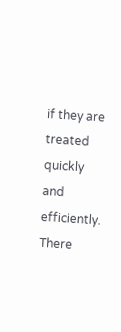if they are treated quickly and efficiently. There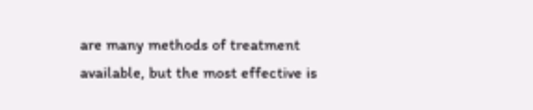are many methods of treatment available, but the most effective is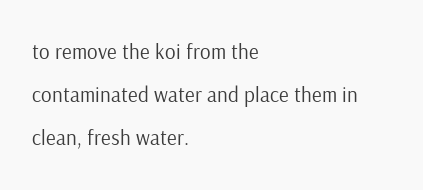to remove the koi from the contaminated water and place them in clean, fresh water.